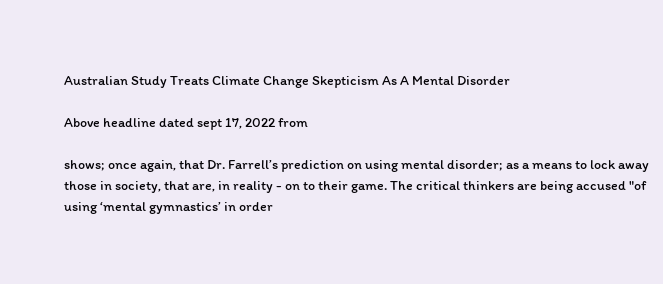Australian Study Treats Climate Change Skepticism As A Mental Disorder

Above headline dated sept 17, 2022 from

shows; once again, that Dr. Farrell’s prediction on using mental disorder; as a means to lock away those in society, that are, in reality - on to their game. The critical thinkers are being accused "of using ‘mental gymnastics’ in order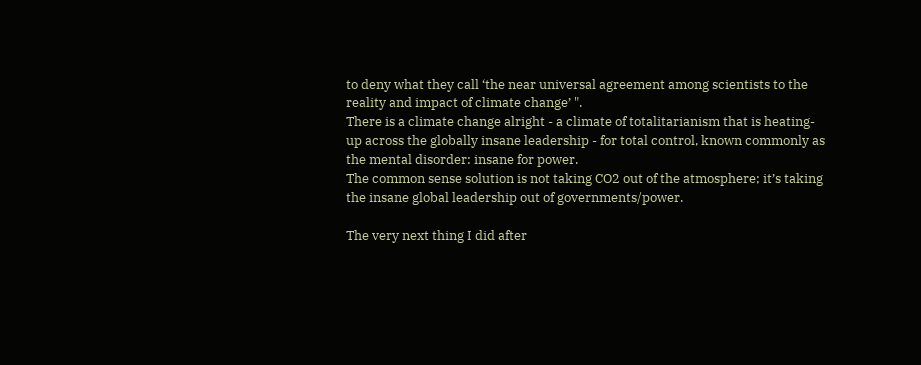to deny what they call ‘the near universal agreement among scientists to the reality and impact of climate change’ ".
There is a climate change alright - a climate of totalitarianism that is heating-up across the globally insane leadership - for total control, known commonly as the mental disorder: insane for power.
The common sense solution is not taking CO2 out of the atmosphere; it’s taking the insane global leadership out of governments/power.

The very next thing I did after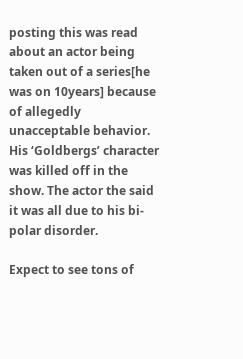posting this was read about an actor being taken out of a series[he was on 10years] because of allegedly unacceptable behavior. His ‘Goldbergs’ character was killed off in the show. The actor the said it was all due to his bi-polar disorder.

Expect to see tons of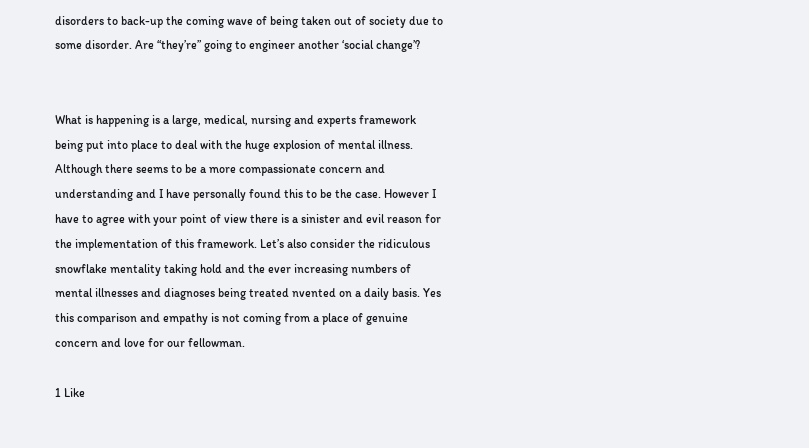disorders to back-up the coming wave of being taken out of society due to some disorder. Are “they’re” going to engineer another ‘social change’?


What is happening is a large, medical, nursing and experts framework being put into place to deal with the huge explosion of mental illness. Although there seems to be a more compassionate concern and understanding and I have personally found this to be the case. However I have to agree with your point of view there is a sinister and evil reason for the implementation of this framework. Let’s also consider the ridiculous snowflake mentality taking hold and the ever increasing numbers of mental illnesses and diagnoses being treated nvented on a daily basis. Yes this comparison and empathy is not coming from a place of genuine concern and love for our fellowman.

1 Like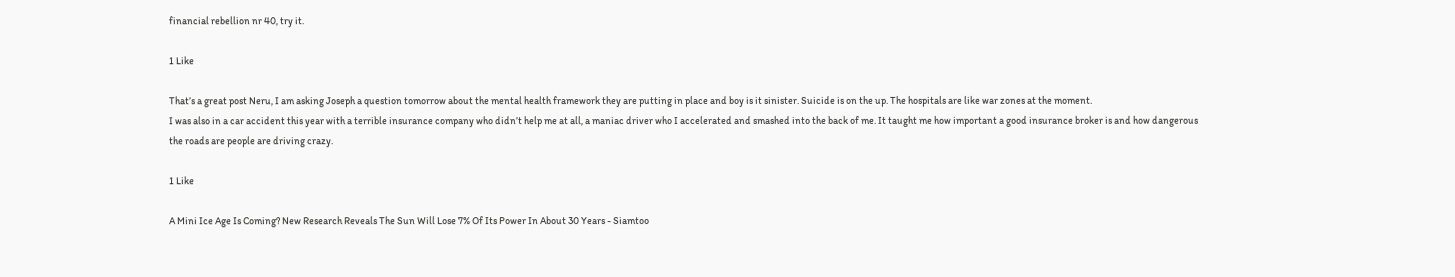financial rebellion nr 40, try it.

1 Like

That’s a great post Neru, I am asking Joseph a question tomorrow about the mental health framework they are putting in place and boy is it sinister. Suicide is on the up. The hospitals are like war zones at the moment.
I was also in a car accident this year with a terrible insurance company who didn’t help me at all, a maniac driver who I accelerated and smashed into the back of me. It taught me how important a good insurance broker is and how dangerous the roads are people are driving crazy.

1 Like

A Mini Ice Age Is Coming? New Research Reveals The Sun Will Lose 7% Of Its Power In About 30 Years - Siamtoo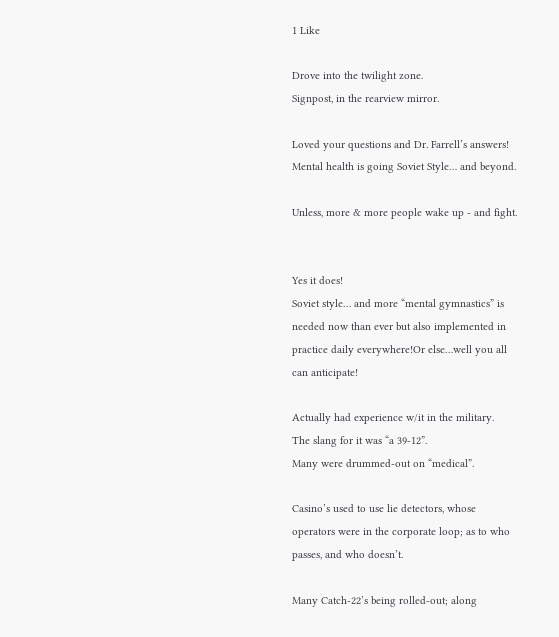1 Like

Drove into the twilight zone.
Signpost, in the rearview mirror.

Loved your questions and Dr. Farrell’s answers!
Mental health is going Soviet Style… and beyond.

Unless, more & more people wake up - and fight.


Yes it does!
Soviet style… and more “mental gymnastics” is needed now than ever but also implemented in practice daily everywhere!Or else…well you all can anticipate!

Actually had experience w/it in the military.
The slang for it was “a 39-12”.
Many were drummed-out on “medical”.

Casino’s used to use lie detectors, whose operators were in the corporate loop; as to who passes, and who doesn’t.

Many Catch-22’s being rolled-out; along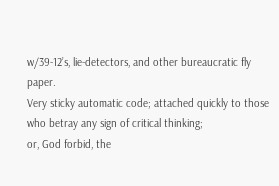w/39-12’s, lie-detectors, and other bureaucratic fly paper.
Very sticky automatic code; attached quickly to those who betray any sign of critical thinking;
or, God forbid, the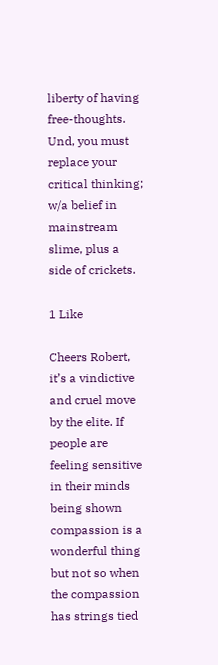liberty of having free-thoughts.
Und, you must replace your critical thinking; w/a belief in mainstream slime, plus a side of crickets.

1 Like

Cheers Robert, it’s a vindictive and cruel move by the elite. If people are feeling sensitive in their minds being shown compassion is a wonderful thing but not so when the compassion has strings tied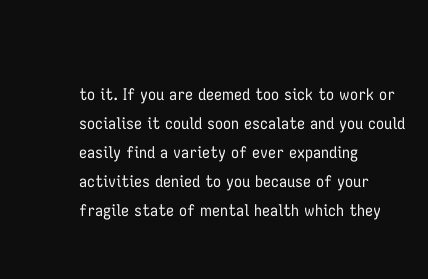to it. If you are deemed too sick to work or socialise it could soon escalate and you could easily find a variety of ever expanding activities denied to you because of your fragile state of mental health which they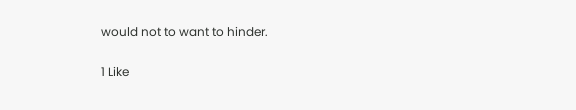would not to want to hinder.

1 Like